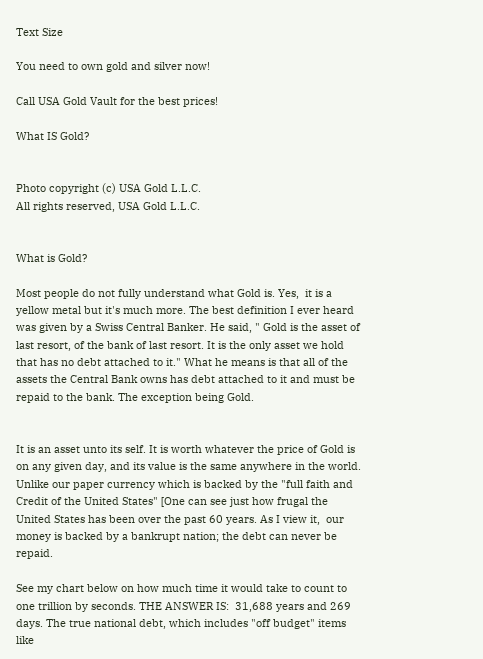Text Size

You need to own gold and silver now!

Call USA Gold Vault for the best prices!

What IS Gold?


Photo copyright (c) USA Gold L.L.C.
All rights reserved, USA Gold L.L.C.


What is Gold?

Most people do not fully understand what Gold is. Yes,  it is a yellow metal but it's much more. The best definition I ever heard was given by a Swiss Central Banker. He said, " Gold is the asset of last resort, of the bank of last resort. It is the only asset we hold that has no debt attached to it." What he means is that all of the assets the Central Bank owns has debt attached to it and must be repaid to the bank. The exception being Gold.


It is an asset unto its self. It is worth whatever the price of Gold is on any given day, and its value is the same anywhere in the world. Unlike our paper currency which is backed by the "full faith and Credit of the United States" [One can see just how frugal the United States has been over the past 60 years. As I view it,  our money is backed by a bankrupt nation; the debt can never be repaid.

See my chart below on how much time it would take to count to one trillion by seconds. THE ANSWER IS:  31,688 years and 269 days. The true national debt, which includes "off budget" items like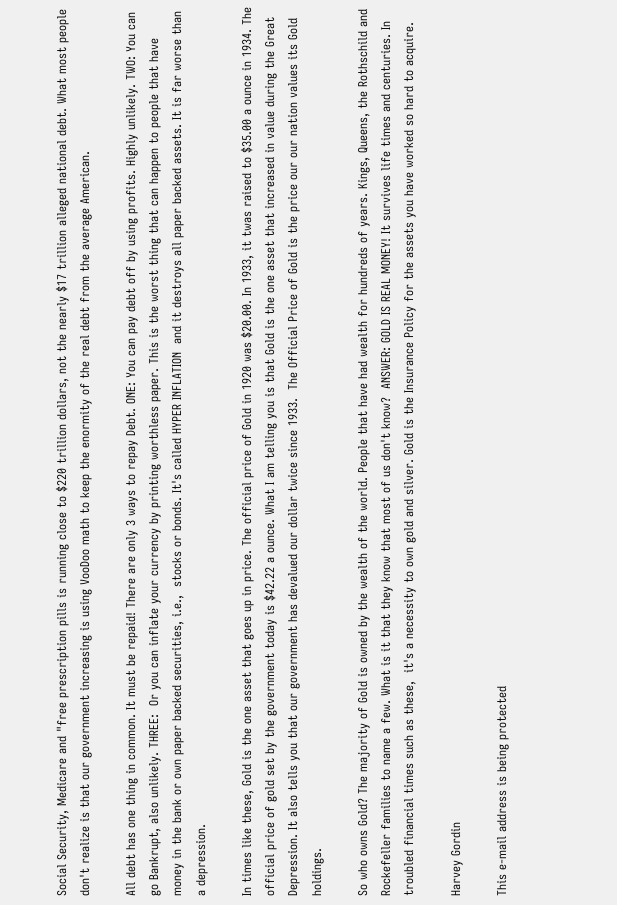Social Security, Medicare and "free prescription pills is running close to $220 trillion dollars, not the nearly $17 trillion alleged national debt. What most people don't realize is that our government increasing is using VooDoo math to keep the enormity of the real debt from the average American.

All debt has one thing in common. It must be repaid! There are only 3 ways to repay Debt. ONE: You can pay debt off by using profits. Highly unlikely. TWO: You can go Bankrupt, also unlikely. THREE:  Or you can inflate your currency by printing worthless paper. This is the worst thing that can happen to people that have money in the bank or own paper backed securities, i.e.,  stocks or bonds. It's called HYPER INFLATION  and it destroys all paper backed assets. It is far worse than a depression.

In times like these, Gold is the one asset that goes up in price. The official price of Gold in 1920 was $20.00. In 1933, it twas raised to $35.00 a ounce in 1934. The official price of gold set by the government today is $42.22 a ounce. What I am telling you is that Gold is the one asset that increased in value during the Great Depression. It also tells you that our government has devalued our dollar twice since 1933.  The Official Price of Gold is the price our our nation values its Gold holdings.

So who owns Gold? The majority of Gold is owned by the wealth of the world. People that have had wealth for hundreds of years. Kings, Queens, the Rothschild and Rockefeller families to name a few. What is it that they know that most of us don't know?  ANSWER: GOLD IS REAL MONEY! It survives life times and centuries. In troubled financial times such as these,  it's a necessity to own gold and silver. Gold is the Insurance Policy for the assets you have worked so hard to acquire.

Harvey Gordin

This e-mail address is being protected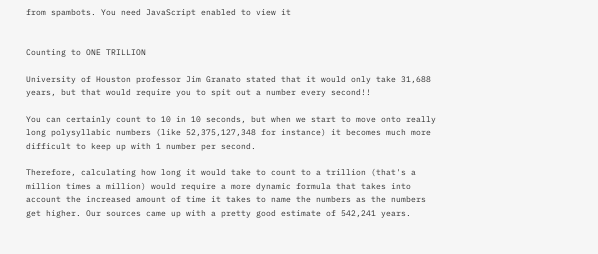from spambots. You need JavaScript enabled to view it


Counting to ONE TRILLION

University of Houston professor Jim Granato stated that it would only take 31,688 years, but that would require you to spit out a number every second!!

You can certainly count to 10 in 10 seconds, but when we start to move onto really long polysyllabic numbers (like 52,375,127,348 for instance) it becomes much more difficult to keep up with 1 number per second.

Therefore, calculating how long it would take to count to a trillion (that's a million times a million) would require a more dynamic formula that takes into account the increased amount of time it takes to name the numbers as the numbers get higher. Our sources came up with a pretty good estimate of 542,241 years.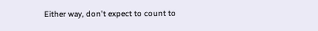Either way, don't expect to count to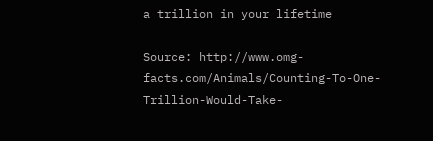a trillion in your lifetime

Source: http://www.omg-facts.com/Animals/Counting-To-One-Trillion-Would-Take-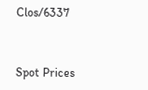Clos/6337


Spot Prices